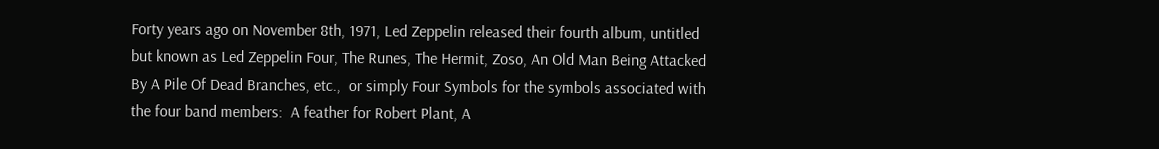Forty years ago on November 8th, 1971, Led Zeppelin released their fourth album, untitled but known as Led Zeppelin Four, The Runes, The Hermit, Zoso, An Old Man Being Attacked By A Pile Of Dead Branches, etc.,  or simply Four Symbols for the symbols associated with the four band members:  A feather for Robert Plant, A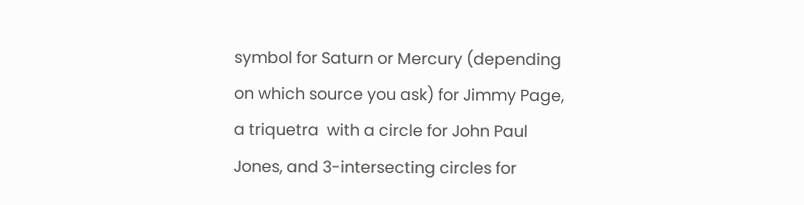symbol for Saturn or Mercury (depending on which source you ask) for Jimmy Page, a triquetra  with a circle for John Paul Jones, and 3-intersecting circles for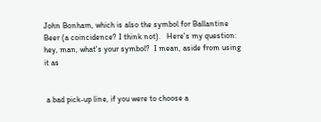John Bonham, which is also the symbol for Ballantine Beer (a coincidence? I think not).   Here's my question:  hey, man, what's your symbol?  I mean, aside from using it as


 a bad pick-up line, if you were to choose a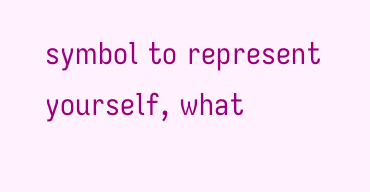symbol to represent yourself, what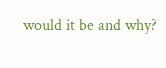would it be and why?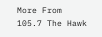More From 105.7 The Hawk